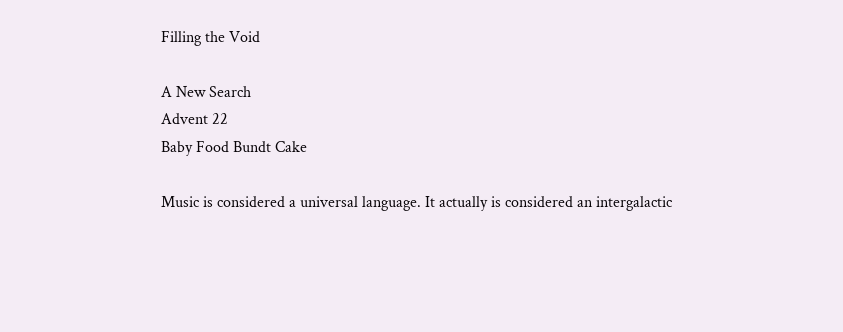Filling the Void

A New Search
Advent 22
Baby Food Bundt Cake

Music is considered a universal language. It actually is considered an intergalactic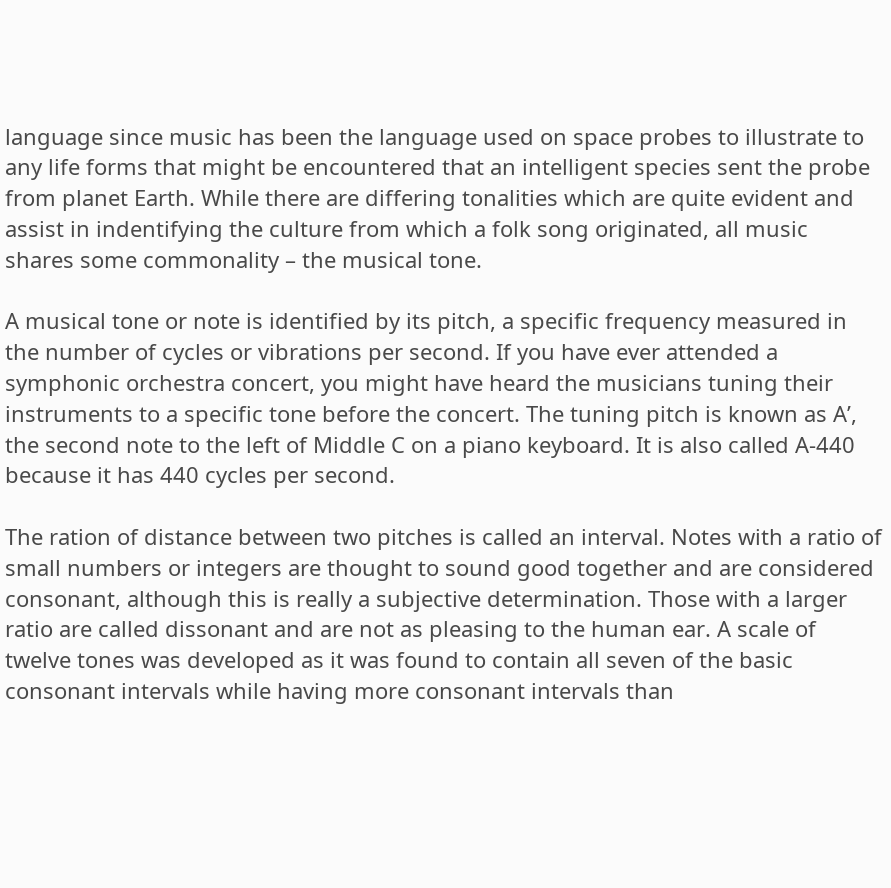language since music has been the language used on space probes to illustrate to any life forms that might be encountered that an intelligent species sent the probe from planet Earth. While there are differing tonalities which are quite evident and assist in indentifying the culture from which a folk song originated, all music shares some commonality – the musical tone.

A musical tone or note is identified by its pitch, a specific frequency measured in the number of cycles or vibrations per second. If you have ever attended a symphonic orchestra concert, you might have heard the musicians tuning their instruments to a specific tone before the concert. The tuning pitch is known as A’, the second note to the left of Middle C on a piano keyboard. It is also called A-440 because it has 440 cycles per second.

The ration of distance between two pitches is called an interval. Notes with a ratio of small numbers or integers are thought to sound good together and are considered consonant, although this is really a subjective determination. Those with a larger ratio are called dissonant and are not as pleasing to the human ear. A scale of twelve tones was developed as it was found to contain all seven of the basic consonant intervals while having more consonant intervals than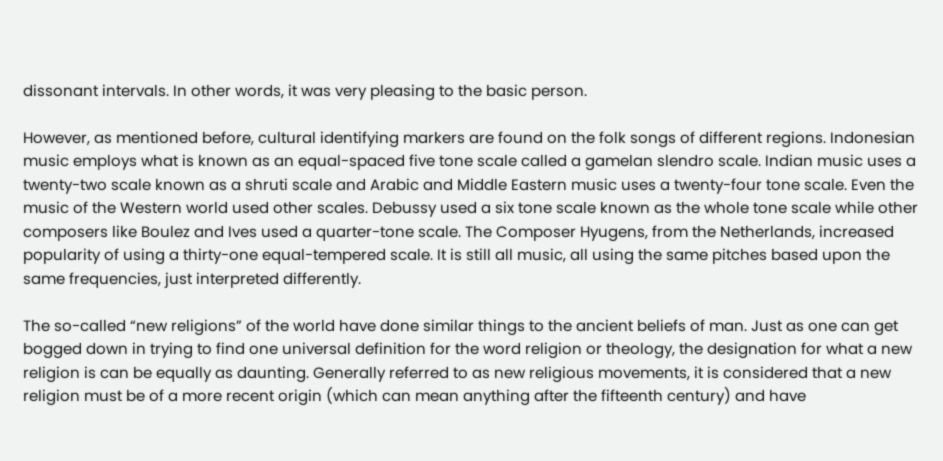dissonant intervals. In other words, it was very pleasing to the basic person.

However, as mentioned before, cultural identifying markers are found on the folk songs of different regions. Indonesian music employs what is known as an equal-spaced five tone scale called a gamelan slendro scale. Indian music uses a twenty-two scale known as a shruti scale and Arabic and Middle Eastern music uses a twenty-four tone scale. Even the music of the Western world used other scales. Debussy used a six tone scale known as the whole tone scale while other composers like Boulez and Ives used a quarter-tone scale. The Composer Hyugens, from the Netherlands, increased popularity of using a thirty-one equal-tempered scale. It is still all music, all using the same pitches based upon the same frequencies, just interpreted differently.

The so-called “new religions” of the world have done similar things to the ancient beliefs of man. Just as one can get bogged down in trying to find one universal definition for the word religion or theology, the designation for what a new religion is can be equally as daunting. Generally referred to as new religious movements, it is considered that a new religion must be of a more recent origin (which can mean anything after the fifteenth century) and have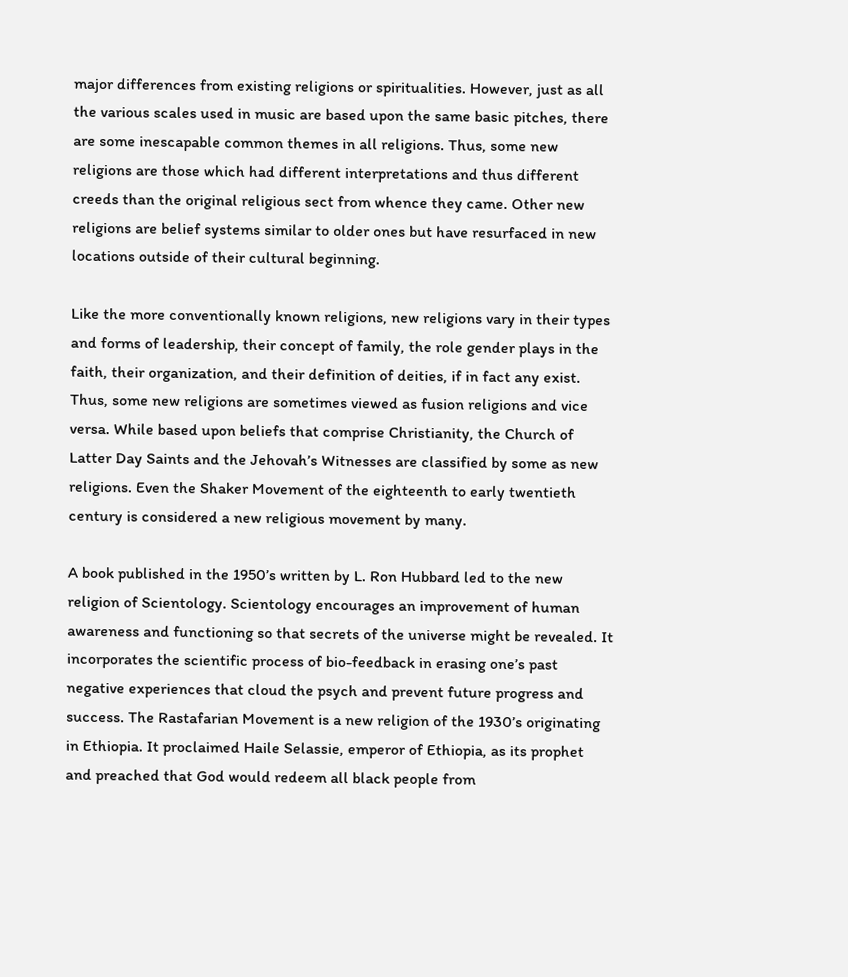major differences from existing religions or spiritualities. However, just as all the various scales used in music are based upon the same basic pitches, there are some inescapable common themes in all religions. Thus, some new religions are those which had different interpretations and thus different creeds than the original religious sect from whence they came. Other new religions are belief systems similar to older ones but have resurfaced in new locations outside of their cultural beginning.

Like the more conventionally known religions, new religions vary in their types and forms of leadership, their concept of family, the role gender plays in the faith, their organization, and their definition of deities, if in fact any exist. Thus, some new religions are sometimes viewed as fusion religions and vice versa. While based upon beliefs that comprise Christianity, the Church of Latter Day Saints and the Jehovah’s Witnesses are classified by some as new religions. Even the Shaker Movement of the eighteenth to early twentieth century is considered a new religious movement by many.

A book published in the 1950’s written by L. Ron Hubbard led to the new religion of Scientology. Scientology encourages an improvement of human awareness and functioning so that secrets of the universe might be revealed. It incorporates the scientific process of bio-feedback in erasing one’s past negative experiences that cloud the psych and prevent future progress and success. The Rastafarian Movement is a new religion of the 1930’s originating in Ethiopia. It proclaimed Haile Selassie, emperor of Ethiopia, as its prophet and preached that God would redeem all black people from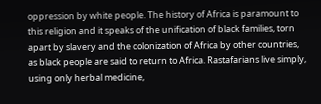oppression by white people. The history of Africa is paramount to this religion and it speaks of the unification of black families, torn apart by slavery and the colonization of Africa by other countries, as black people are said to return to Africa. Rastafarians live simply, using only herbal medicine,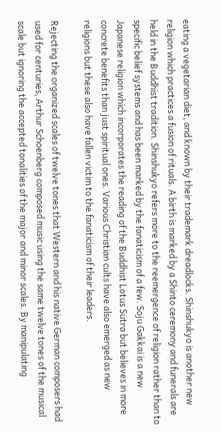eating a vegetarian diet, and known by their trademark dreadlocks. Shinshukyo is another new religion which practices a fusion of rituals. A birth is marked by a Shinto ceremony and funerals are held in the Buddhist tradition. Shinshukyo refers more to the reemergence of religion rather than to specific belief systems and has been marked by the fanaticism of a few. Soju Gakkai is a new Japanese religion which incorporates the reading of the Buddhist Lotus Sutra but believes in more concrete benefits than just spiritual ones. Various Christian cults have also emerged as new religions but these also have fallen victim to the fanaticism of their leaders.

Rejecting the organized scales of twelve tones that Western and his native German composers had used for centuries, Arthur Schoenberg composed music using the same twelve tones of the musical scale but ignoring the accepted tonalities of the major and minor scales. By manipulating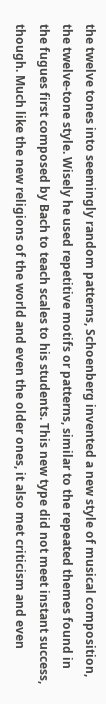the twelve tones into seemingly random patterns, Schoenberg invented a new style of musical composition, the twelve-tone style. Wisely he used repetitive motifs or patterns, similar to the repeated themes found in the fugues first composed by Bach to teach scales to his students. This new type did not meet instant success, though. Much like the new religions of the world and even the older ones, it also met criticism and even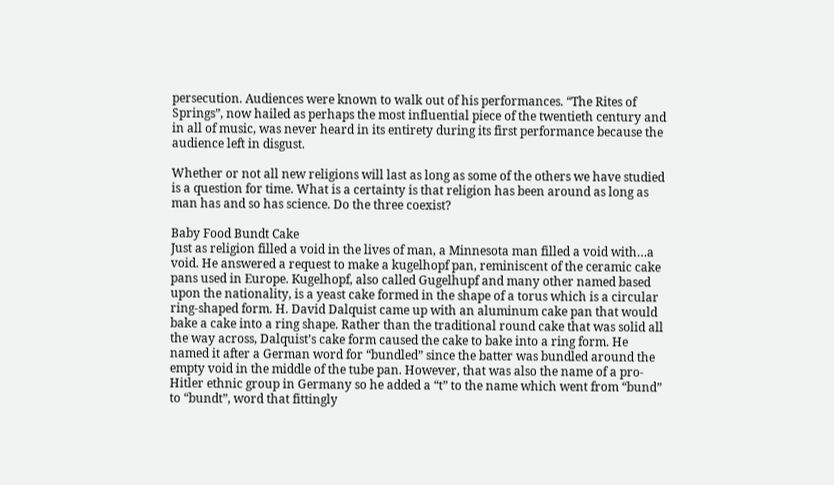persecution. Audiences were known to walk out of his performances. “The Rites of Springs”, now hailed as perhaps the most influential piece of the twentieth century and in all of music, was never heard in its entirety during its first performance because the audience left in disgust.

Whether or not all new religions will last as long as some of the others we have studied is a question for time. What is a certainty is that religion has been around as long as man has and so has science. Do the three coexist?

Baby Food Bundt Cake
Just as religion filled a void in the lives of man, a Minnesota man filled a void with…a void. He answered a request to make a kugelhopf pan, reminiscent of the ceramic cake pans used in Europe. Kugelhopf, also called Gugelhupf and many other named based upon the nationality, is a yeast cake formed in the shape of a torus which is a circular ring-shaped form. H. David Dalquist came up with an aluminum cake pan that would bake a cake into a ring shape. Rather than the traditional round cake that was solid all the way across, Dalquist’s cake form caused the cake to bake into a ring form. He named it after a German word for “bundled” since the batter was bundled around the empty void in the middle of the tube pan. However, that was also the name of a pro-Hitler ethnic group in Germany so he added a “t” to the name which went from “bund” to “bundt”, word that fittingly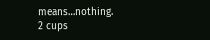means…nothing.
2 cups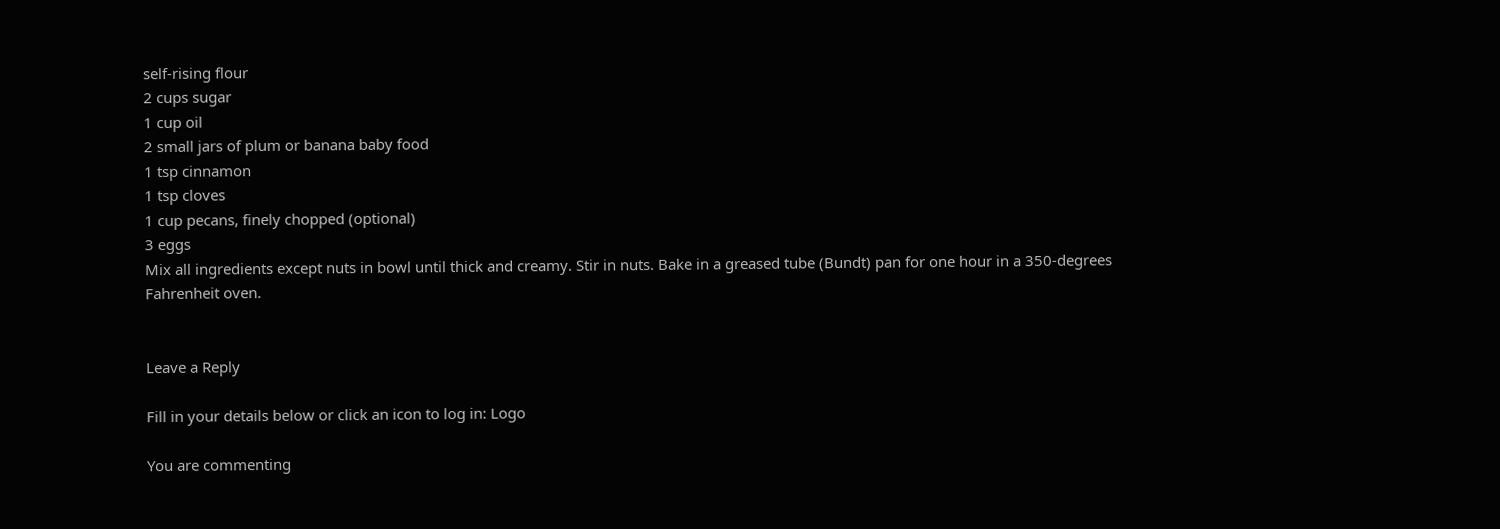self-rising flour
2 cups sugar
1 cup oil
2 small jars of plum or banana baby food
1 tsp cinnamon
1 tsp cloves
1 cup pecans, finely chopped (optional)
3 eggs
Mix all ingredients except nuts in bowl until thick and creamy. Stir in nuts. Bake in a greased tube (Bundt) pan for one hour in a 350-degrees Fahrenheit oven.


Leave a Reply

Fill in your details below or click an icon to log in: Logo

You are commenting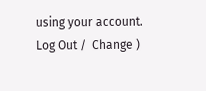using your account. Log Out /  Change )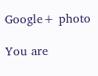Google+ photo

You are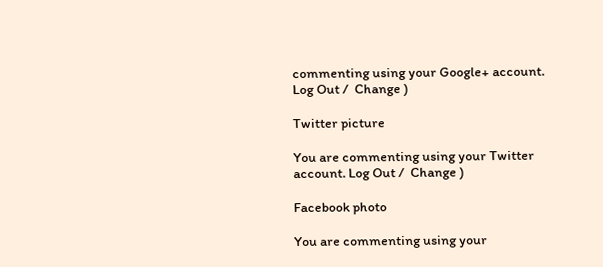commenting using your Google+ account. Log Out /  Change )

Twitter picture

You are commenting using your Twitter account. Log Out /  Change )

Facebook photo

You are commenting using your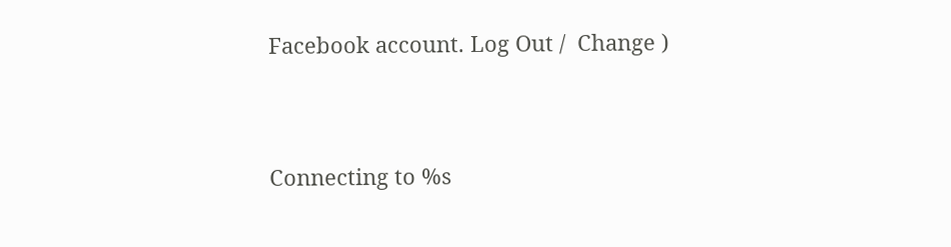Facebook account. Log Out /  Change )


Connecting to %s